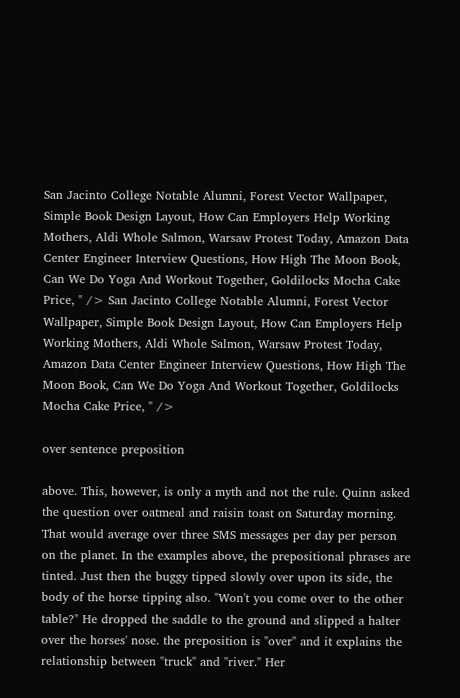San Jacinto College Notable Alumni, Forest Vector Wallpaper, Simple Book Design Layout, How Can Employers Help Working Mothers, Aldi Whole Salmon, Warsaw Protest Today, Amazon Data Center Engineer Interview Questions, How High The Moon Book, Can We Do Yoga And Workout Together, Goldilocks Mocha Cake Price, " /> San Jacinto College Notable Alumni, Forest Vector Wallpaper, Simple Book Design Layout, How Can Employers Help Working Mothers, Aldi Whole Salmon, Warsaw Protest Today, Amazon Data Center Engineer Interview Questions, How High The Moon Book, Can We Do Yoga And Workout Together, Goldilocks Mocha Cake Price, " />

over sentence preposition

above. This, however, is only a myth and not the rule. Quinn asked the question over oatmeal and raisin toast on Saturday morning. That would average over three SMS messages per day per person on the planet. In the examples above, the prepositional phrases are tinted. Just then the buggy tipped slowly over upon its side, the body of the horse tipping also. "Won't you come over to the other table?" He dropped the saddle to the ground and slipped a halter over the horses' nose. the preposition is "over" and it explains the relationship between "truck" and "river." Her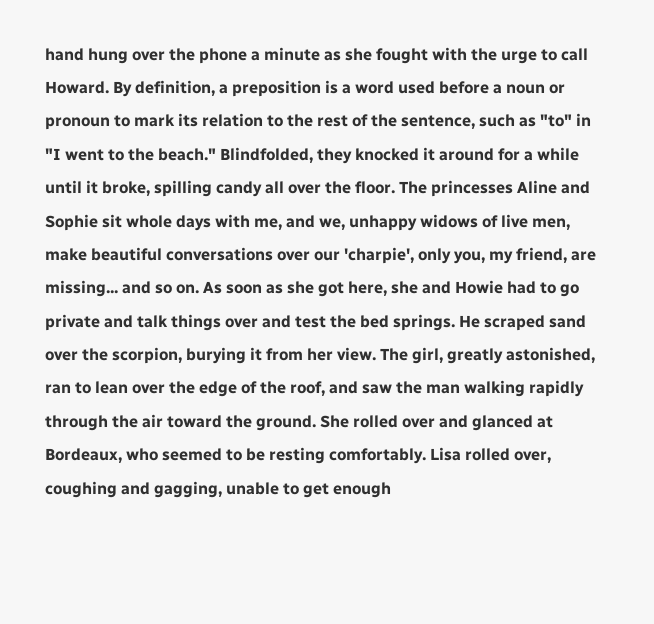hand hung over the phone a minute as she fought with the urge to call Howard. By definition, a preposition is a word used before a noun or pronoun to mark its relation to the rest of the sentence, such as "to" in "I went to the beach." Blindfolded, they knocked it around for a while until it broke, spilling candy all over the floor. The princesses Aline and Sophie sit whole days with me, and we, unhappy widows of live men, make beautiful conversations over our 'charpie', only you, my friend, are missing... and so on. As soon as she got here, she and Howie had to go private and talk things over and test the bed springs. He scraped sand over the scorpion, burying it from her view. The girl, greatly astonished, ran to lean over the edge of the roof, and saw the man walking rapidly through the air toward the ground. She rolled over and glanced at Bordeaux, who seemed to be resting comfortably. Lisa rolled over, coughing and gagging, unable to get enough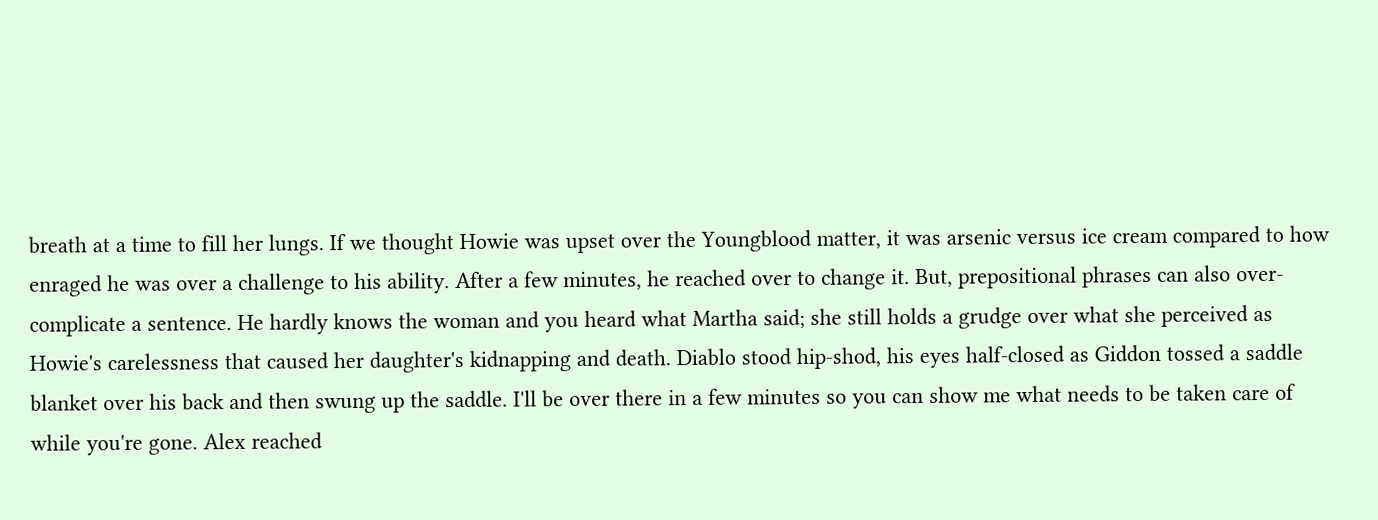breath at a time to fill her lungs. If we thought Howie was upset over the Youngblood matter, it was arsenic versus ice cream compared to how enraged he was over a challenge to his ability. After a few minutes, he reached over to change it. But, prepositional phrases can also over-complicate a sentence. He hardly knows the woman and you heard what Martha said; she still holds a grudge over what she perceived as Howie's carelessness that caused her daughter's kidnapping and death. Diablo stood hip-shod, his eyes half-closed as Giddon tossed a saddle blanket over his back and then swung up the saddle. I'll be over there in a few minutes so you can show me what needs to be taken care of while you're gone. Alex reached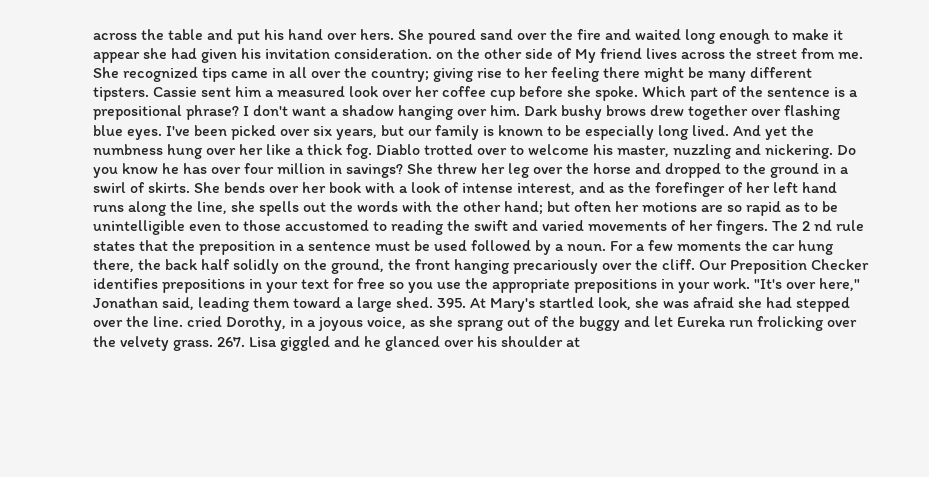across the table and put his hand over hers. She poured sand over the fire and waited long enough to make it appear she had given his invitation consideration. on the other side of My friend lives across the street from me. She recognized tips came in all over the country; giving rise to her feeling there might be many different tipsters. Cassie sent him a measured look over her coffee cup before she spoke. Which part of the sentence is a prepositional phrase? I don't want a shadow hanging over him. Dark bushy brows drew together over flashing blue eyes. I've been picked over six years, but our family is known to be especially long lived. And yet the numbness hung over her like a thick fog. Diablo trotted over to welcome his master, nuzzling and nickering. Do you know he has over four million in savings? She threw her leg over the horse and dropped to the ground in a swirl of skirts. She bends over her book with a look of intense interest, and as the forefinger of her left hand runs along the line, she spells out the words with the other hand; but often her motions are so rapid as to be unintelligible even to those accustomed to reading the swift and varied movements of her fingers. The 2 nd rule states that the preposition in a sentence must be used followed by a noun. For a few moments the car hung there, the back half solidly on the ground, the front hanging precariously over the cliff. Our Preposition Checker identifies prepositions in your text for free so you use the appropriate prepositions in your work. "It's over here," Jonathan said, leading them toward a large shed. 395. At Mary's startled look, she was afraid she had stepped over the line. cried Dorothy, in a joyous voice, as she sprang out of the buggy and let Eureka run frolicking over the velvety grass. 267. Lisa giggled and he glanced over his shoulder at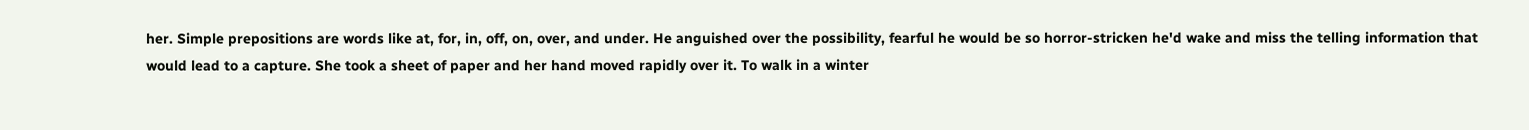her. Simple prepositions are words like at, for, in, off, on, over, and under. He anguished over the possibility, fearful he would be so horror-stricken he'd wake and miss the telling information that would lead to a capture. She took a sheet of paper and her hand moved rapidly over it. To walk in a winter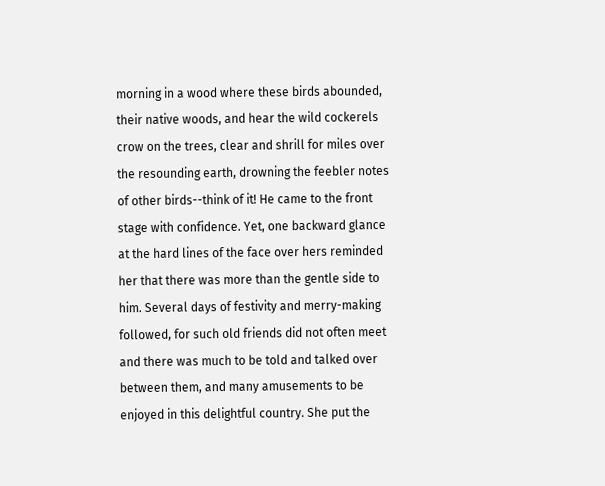morning in a wood where these birds abounded, their native woods, and hear the wild cockerels crow on the trees, clear and shrill for miles over the resounding earth, drowning the feebler notes of other birds--think of it! He came to the front stage with confidence. Yet, one backward glance at the hard lines of the face over hers reminded her that there was more than the gentle side to him. Several days of festivity and merry-making followed, for such old friends did not often meet and there was much to be told and talked over between them, and many amusements to be enjoyed in this delightful country. She put the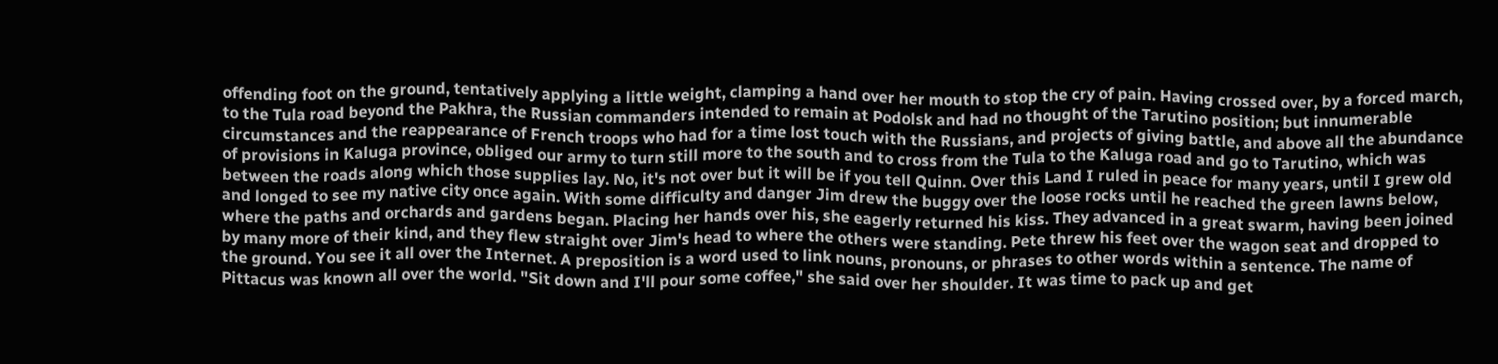offending foot on the ground, tentatively applying a little weight, clamping a hand over her mouth to stop the cry of pain. Having crossed over, by a forced march, to the Tula road beyond the Pakhra, the Russian commanders intended to remain at Podolsk and had no thought of the Tarutino position; but innumerable circumstances and the reappearance of French troops who had for a time lost touch with the Russians, and projects of giving battle, and above all the abundance of provisions in Kaluga province, obliged our army to turn still more to the south and to cross from the Tula to the Kaluga road and go to Tarutino, which was between the roads along which those supplies lay. No, it's not over but it will be if you tell Quinn. Over this Land I ruled in peace for many years, until I grew old and longed to see my native city once again. With some difficulty and danger Jim drew the buggy over the loose rocks until he reached the green lawns below, where the paths and orchards and gardens began. Placing her hands over his, she eagerly returned his kiss. They advanced in a great swarm, having been joined by many more of their kind, and they flew straight over Jim's head to where the others were standing. Pete threw his feet over the wagon seat and dropped to the ground. You see it all over the Internet. A preposition is a word used to link nouns, pronouns, or phrases to other words within a sentence. The name of Pittacus was known all over the world. "Sit down and I'll pour some coffee," she said over her shoulder. It was time to pack up and get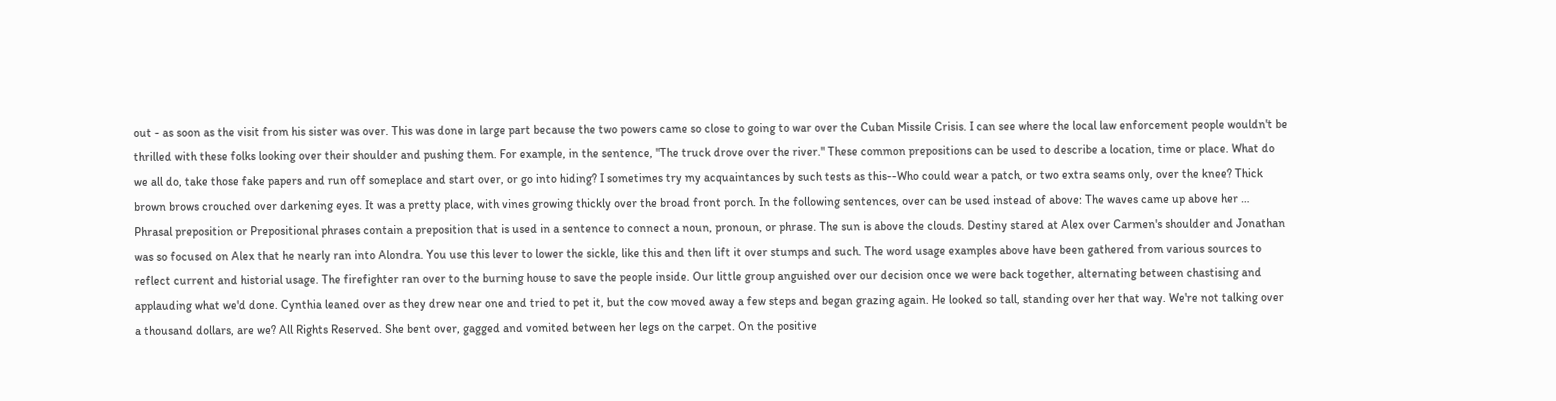out - as soon as the visit from his sister was over. This was done in large part because the two powers came so close to going to war over the Cuban Missile Crisis. I can see where the local law enforcement people wouldn't be thrilled with these folks looking over their shoulder and pushing them. For example, in the sentence, "The truck drove over the river." These common prepositions can be used to describe a location, time or place. What do we all do, take those fake papers and run off someplace and start over, or go into hiding? I sometimes try my acquaintances by such tests as this--Who could wear a patch, or two extra seams only, over the knee? Thick brown brows crouched over darkening eyes. It was a pretty place, with vines growing thickly over the broad front porch. In the following sentences, over can be used instead of above: The waves came up above her … Phrasal preposition or Prepositional phrases contain a preposition that is used in a sentence to connect a noun, pronoun, or phrase. The sun is above the clouds. Destiny stared at Alex over Carmen's shoulder and Jonathan was so focused on Alex that he nearly ran into Alondra. You use this lever to lower the sickle, like this and then lift it over stumps and such. The word usage examples above have been gathered from various sources to reflect current and historial usage. The firefighter ran over to the burning house to save the people inside. Our little group anguished over our decision once we were back together, alternating between chastising and applauding what we'd done. Cynthia leaned over as they drew near one and tried to pet it, but the cow moved away a few steps and began grazing again. He looked so tall, standing over her that way. We're not talking over a thousand dollars, are we? All Rights Reserved. She bent over, gagged and vomited between her legs on the carpet. On the positive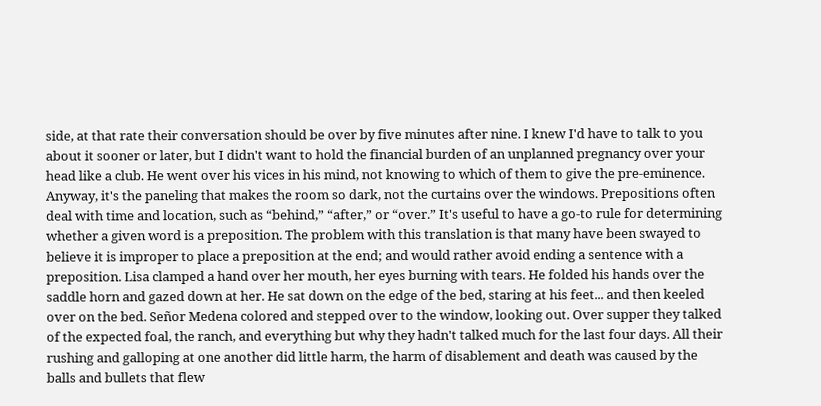side, at that rate their conversation should be over by five minutes after nine. I knew I'd have to talk to you about it sooner or later, but I didn't want to hold the financial burden of an unplanned pregnancy over your head like a club. He went over his vices in his mind, not knowing to which of them to give the pre-eminence. Anyway, it's the paneling that makes the room so dark, not the curtains over the windows. Prepositions often deal with time and location, such as “behind,” “after,” or “over.” It's useful to have a go-to rule for determining whether a given word is a preposition. The problem with this translation is that many have been swayed to believe it is improper to place a preposition at the end; and would rather avoid ending a sentence with a preposition. Lisa clamped a hand over her mouth, her eyes burning with tears. He folded his hands over the saddle horn and gazed down at her. He sat down on the edge of the bed, staring at his feet... and then keeled over on the bed. Señor Medena colored and stepped over to the window, looking out. Over supper they talked of the expected foal, the ranch, and everything but why they hadn't talked much for the last four days. All their rushing and galloping at one another did little harm, the harm of disablement and death was caused by the balls and bullets that flew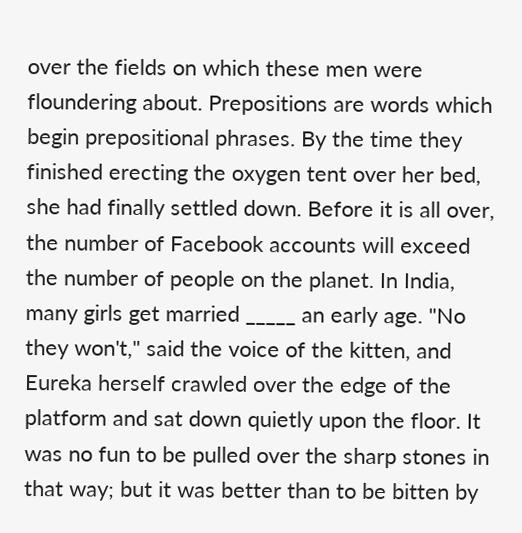over the fields on which these men were floundering about. Prepositions are words which begin prepositional phrases. By the time they finished erecting the oxygen tent over her bed, she had finally settled down. Before it is all over, the number of Facebook accounts will exceed the number of people on the planet. In India, many girls get married _____ an early age. "No they won't," said the voice of the kitten, and Eureka herself crawled over the edge of the platform and sat down quietly upon the floor. It was no fun to be pulled over the sharp stones in that way; but it was better than to be bitten by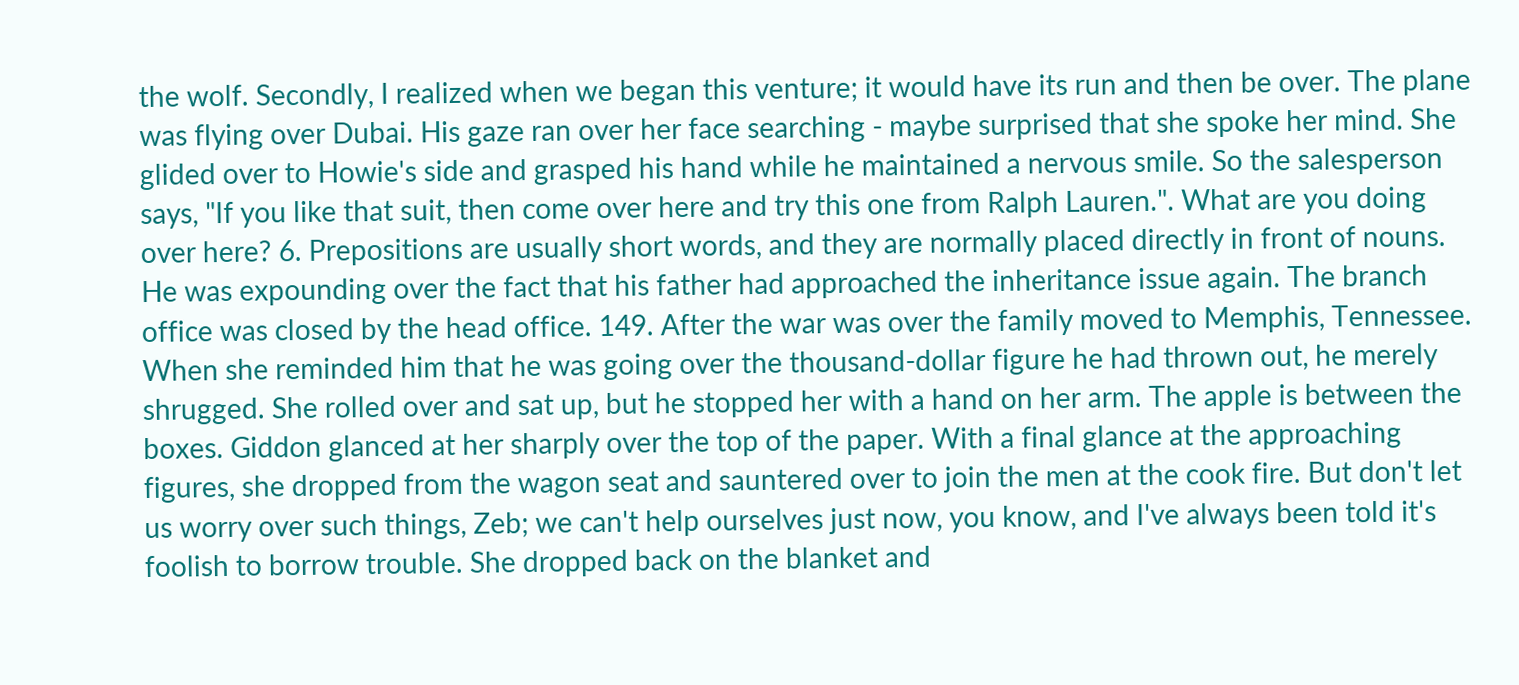the wolf. Secondly, I realized when we began this venture; it would have its run and then be over. The plane was flying over Dubai. His gaze ran over her face searching - maybe surprised that she spoke her mind. She glided over to Howie's side and grasped his hand while he maintained a nervous smile. So the salesperson says, "If you like that suit, then come over here and try this one from Ralph Lauren.". What are you doing over here? 6. Prepositions are usually short words, and they are normally placed directly in front of nouns. He was expounding over the fact that his father had approached the inheritance issue again. The branch office was closed by the head office. 149. After the war was over the family moved to Memphis, Tennessee. When she reminded him that he was going over the thousand-dollar figure he had thrown out, he merely shrugged. She rolled over and sat up, but he stopped her with a hand on her arm. The apple is between the boxes. Giddon glanced at her sharply over the top of the paper. With a final glance at the approaching figures, she dropped from the wagon seat and sauntered over to join the men at the cook fire. But don't let us worry over such things, Zeb; we can't help ourselves just now, you know, and I've always been told it's foolish to borrow trouble. She dropped back on the blanket and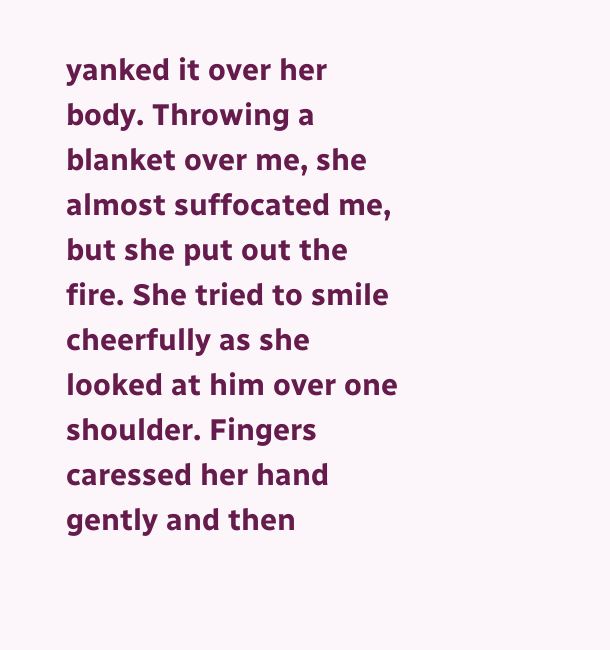yanked it over her body. Throwing a blanket over me, she almost suffocated me, but she put out the fire. She tried to smile cheerfully as she looked at him over one shoulder. Fingers caressed her hand gently and then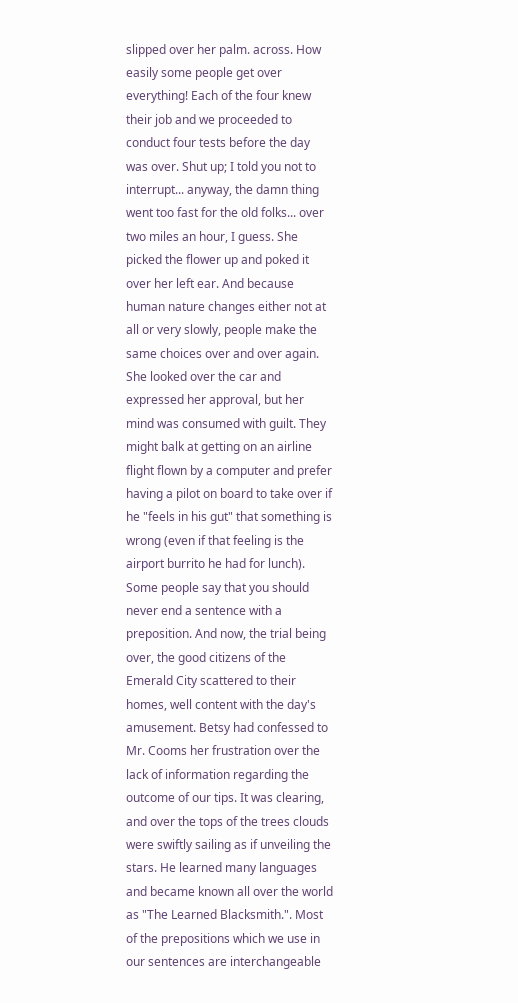slipped over her palm. across. How easily some people get over everything! Each of the four knew their job and we proceeded to conduct four tests before the day was over. Shut up; I told you not to interrupt... anyway, the damn thing went too fast for the old folks... over two miles an hour, I guess. She picked the flower up and poked it over her left ear. And because human nature changes either not at all or very slowly, people make the same choices over and over again. She looked over the car and expressed her approval, but her mind was consumed with guilt. They might balk at getting on an airline flight flown by a computer and prefer having a pilot on board to take over if he "feels in his gut" that something is wrong (even if that feeling is the airport burrito he had for lunch). Some people say that you should never end a sentence with a preposition. And now, the trial being over, the good citizens of the Emerald City scattered to their homes, well content with the day's amusement. Betsy had confessed to Mr. Cooms her frustration over the lack of information regarding the outcome of our tips. It was clearing, and over the tops of the trees clouds were swiftly sailing as if unveiling the stars. He learned many languages and became known all over the world as "The Learned Blacksmith.". Most of the prepositions which we use in our sentences are interchangeable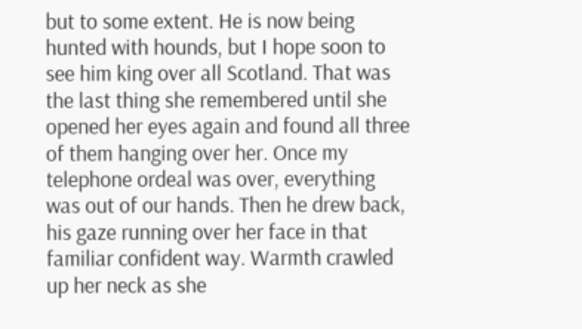but to some extent. He is now being hunted with hounds, but I hope soon to see him king over all Scotland. That was the last thing she remembered until she opened her eyes again and found all three of them hanging over her. Once my telephone ordeal was over, everything was out of our hands. Then he drew back, his gaze running over her face in that familiar confident way. Warmth crawled up her neck as she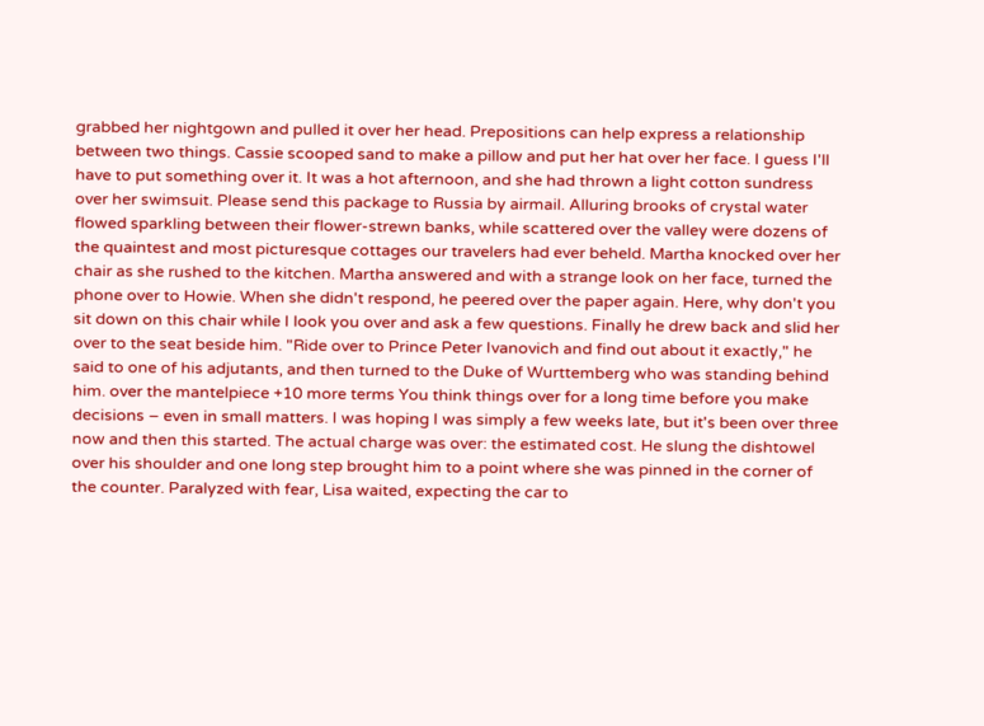grabbed her nightgown and pulled it over her head. Prepositions can help express a relationship between two things. Cassie scooped sand to make a pillow and put her hat over her face. I guess I'll have to put something over it. It was a hot afternoon, and she had thrown a light cotton sundress over her swimsuit. Please send this package to Russia by airmail. Alluring brooks of crystal water flowed sparkling between their flower-strewn banks, while scattered over the valley were dozens of the quaintest and most picturesque cottages our travelers had ever beheld. Martha knocked over her chair as she rushed to the kitchen. Martha answered and with a strange look on her face, turned the phone over to Howie. When she didn't respond, he peered over the paper again. Here, why don't you sit down on this chair while I look you over and ask a few questions. Finally he drew back and slid her over to the seat beside him. "Ride over to Prince Peter Ivanovich and find out about it exactly," he said to one of his adjutants, and then turned to the Duke of Wurttemberg who was standing behind him. over the mantelpiece +10 more terms You think things over for a long time before you make decisions – even in small matters. I was hoping I was simply a few weeks late, but it's been over three now and then this started. The actual charge was over: the estimated cost. He slung the dishtowel over his shoulder and one long step brought him to a point where she was pinned in the corner of the counter. Paralyzed with fear, Lisa waited, expecting the car to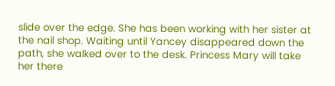slide over the edge. She has been working with her sister at the nail shop. Waiting until Yancey disappeared down the path, she walked over to the desk. Princess Mary will take her there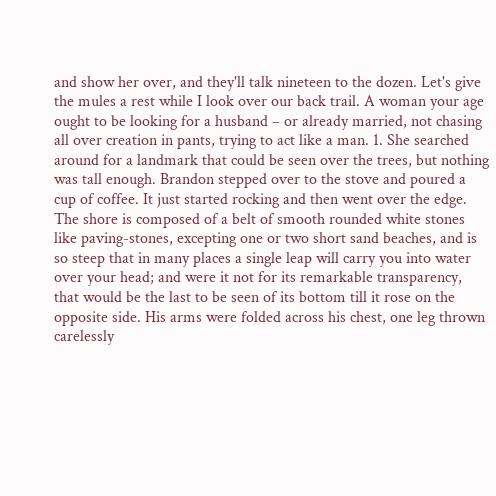and show her over, and they'll talk nineteen to the dozen. Let's give the mules a rest while I look over our back trail. A woman your age ought to be looking for a husband – or already married, not chasing all over creation in pants, trying to act like a man. 1. She searched around for a landmark that could be seen over the trees, but nothing was tall enough. Brandon stepped over to the stove and poured a cup of coffee. It just started rocking and then went over the edge. The shore is composed of a belt of smooth rounded white stones like paving-stones, excepting one or two short sand beaches, and is so steep that in many places a single leap will carry you into water over your head; and were it not for its remarkable transparency, that would be the last to be seen of its bottom till it rose on the opposite side. His arms were folded across his chest, one leg thrown carelessly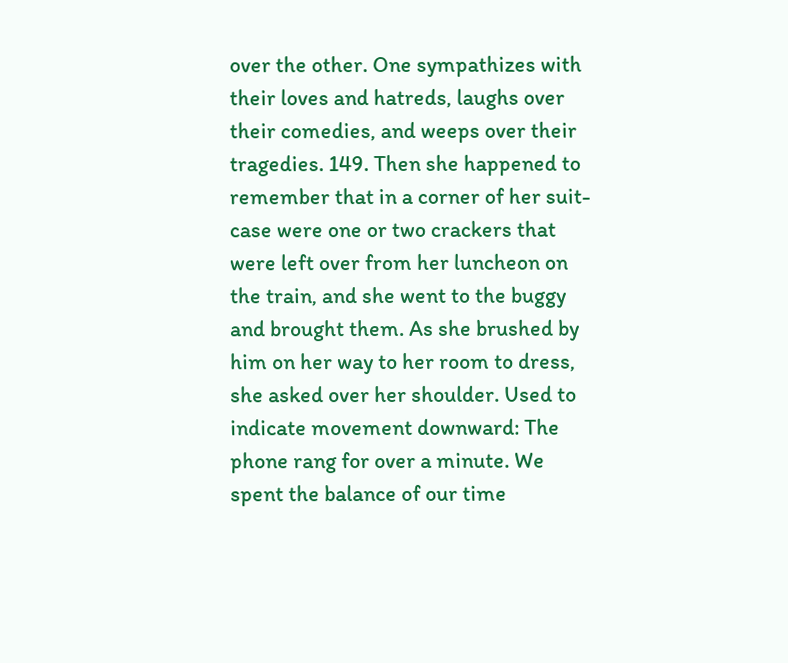over the other. One sympathizes with their loves and hatreds, laughs over their comedies, and weeps over their tragedies. 149. Then she happened to remember that in a corner of her suit-case were one or two crackers that were left over from her luncheon on the train, and she went to the buggy and brought them. As she brushed by him on her way to her room to dress, she asked over her shoulder. Used to indicate movement downward: The phone rang for over a minute. We spent the balance of our time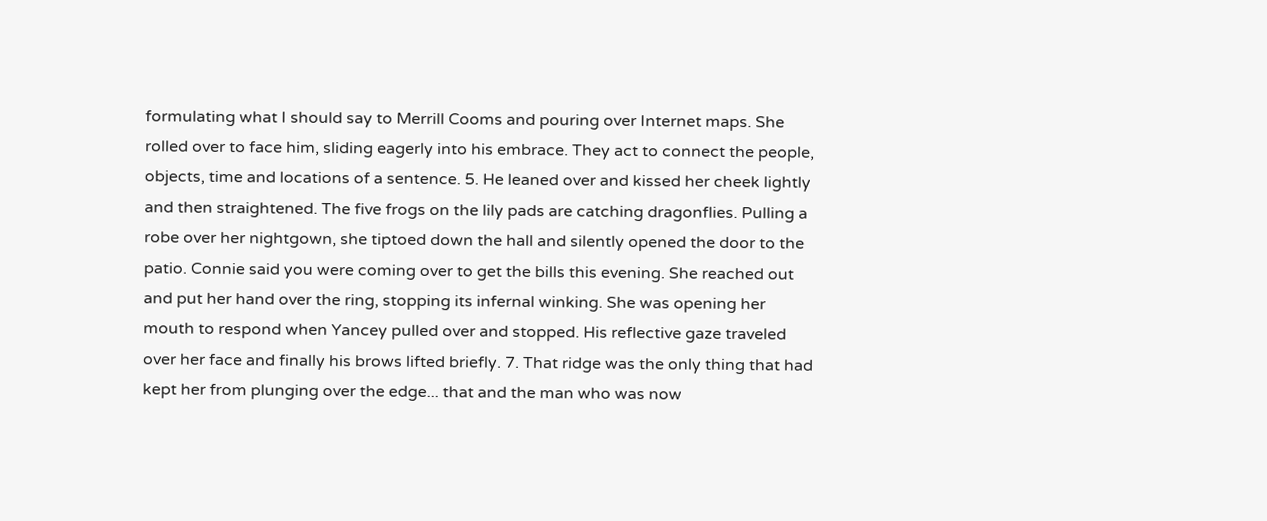formulating what I should say to Merrill Cooms and pouring over Internet maps. She rolled over to face him, sliding eagerly into his embrace. They act to connect the people, objects, time and locations of a sentence. 5. He leaned over and kissed her cheek lightly and then straightened. The five frogs on the lily pads are catching dragonflies. Pulling a robe over her nightgown, she tiptoed down the hall and silently opened the door to the patio. Connie said you were coming over to get the bills this evening. She reached out and put her hand over the ring, stopping its infernal winking. She was opening her mouth to respond when Yancey pulled over and stopped. His reflective gaze traveled over her face and finally his brows lifted briefly. 7. That ridge was the only thing that had kept her from plunging over the edge... that and the man who was now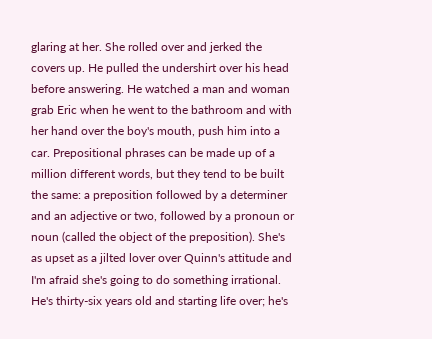glaring at her. She rolled over and jerked the covers up. He pulled the undershirt over his head before answering. He watched a man and woman grab Eric when he went to the bathroom and with her hand over the boy's mouth, push him into a car. Prepositional phrases can be made up of a million different words, but they tend to be built the same: a preposition followed by a determiner and an adjective or two, followed by a pronoun or noun (called the object of the preposition). She's as upset as a jilted lover over Quinn's attitude and I'm afraid she's going to do something irrational. He's thirty-six years old and starting life over; he's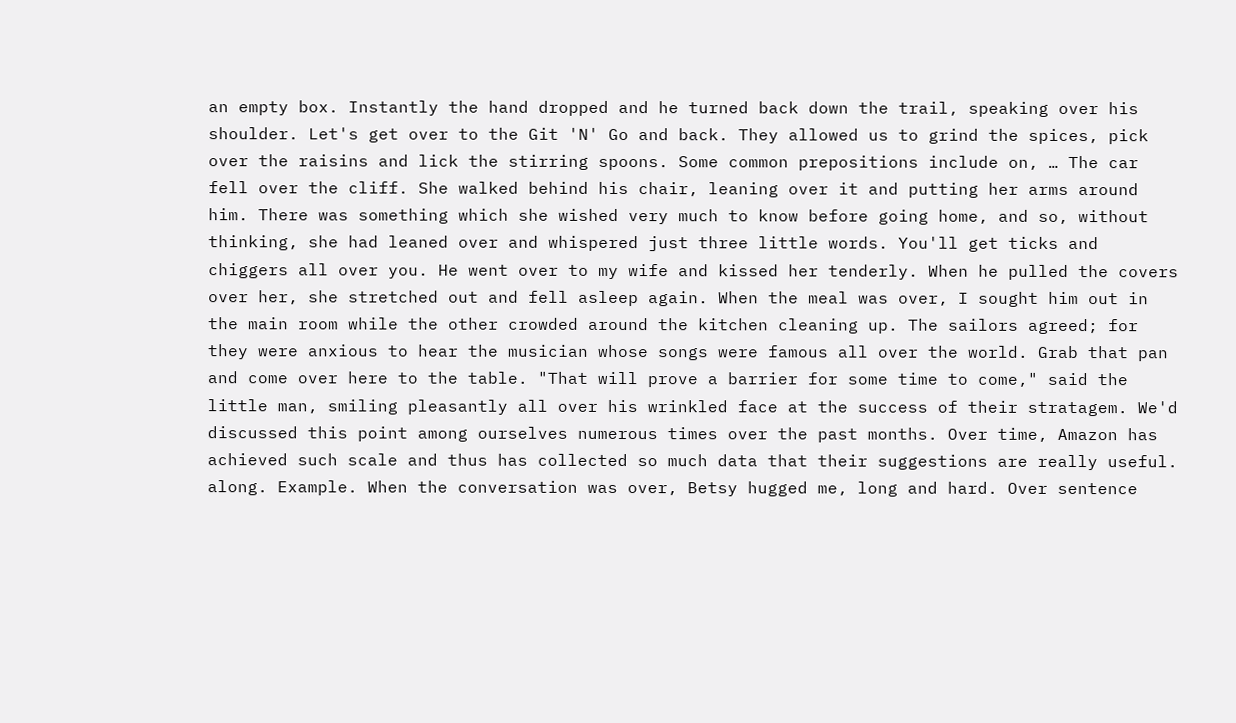an empty box. Instantly the hand dropped and he turned back down the trail, speaking over his shoulder. Let's get over to the Git 'N' Go and back. They allowed us to grind the spices, pick over the raisins and lick the stirring spoons. Some common prepositions include on, … The car fell over the cliff. She walked behind his chair, leaning over it and putting her arms around him. There was something which she wished very much to know before going home, and so, without thinking, she had leaned over and whispered just three little words. You'll get ticks and chiggers all over you. He went over to my wife and kissed her tenderly. When he pulled the covers over her, she stretched out and fell asleep again. When the meal was over, I sought him out in the main room while the other crowded around the kitchen cleaning up. The sailors agreed; for they were anxious to hear the musician whose songs were famous all over the world. Grab that pan and come over here to the table. "That will prove a barrier for some time to come," said the little man, smiling pleasantly all over his wrinkled face at the success of their stratagem. We'd discussed this point among ourselves numerous times over the past months. Over time, Amazon has achieved such scale and thus has collected so much data that their suggestions are really useful. along. Example. When the conversation was over, Betsy hugged me, long and hard. Over sentence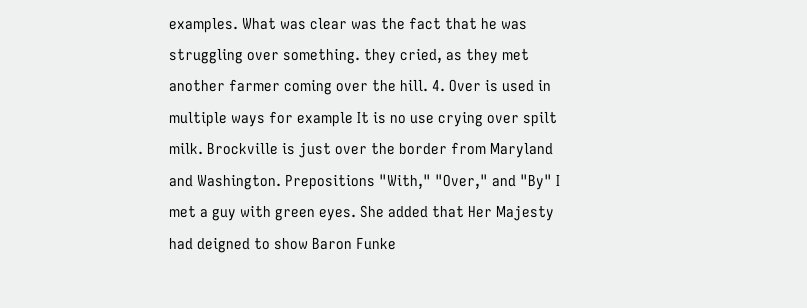examples. What was clear was the fact that he was struggling over something. they cried, as they met another farmer coming over the hill. 4. Over is used in multiple ways for example It is no use crying over spilt milk. Brockville is just over the border from Maryland and Washington. Prepositions "With," "Over," and "By" I met a guy with green eyes. She added that Her Majesty had deigned to show Baron Funke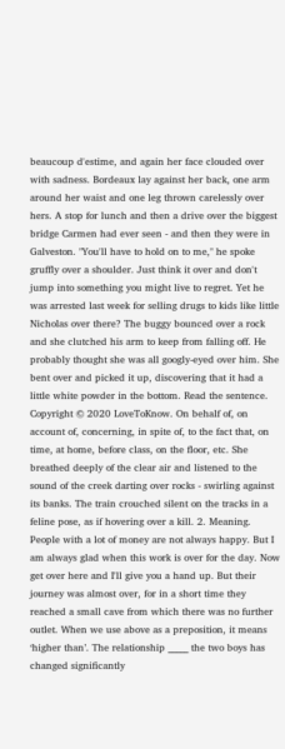beaucoup d'estime, and again her face clouded over with sadness. Bordeaux lay against her back, one arm around her waist and one leg thrown carelessly over hers. A stop for lunch and then a drive over the biggest bridge Carmen had ever seen - and then they were in Galveston. "You'll have to hold on to me," he spoke gruffly over a shoulder. Just think it over and don't jump into something you might live to regret. Yet he was arrested last week for selling drugs to kids like little Nicholas over there? The buggy bounced over a rock and she clutched his arm to keep from falling off. He probably thought she was all googly-eyed over him. She bent over and picked it up, discovering that it had a little white powder in the bottom. Read the sentence. Copyright © 2020 LoveToKnow. On behalf of, on account of, concerning, in spite of, to the fact that, on time, at home, before class, on the floor, etc. She breathed deeply of the clear air and listened to the sound of the creek darting over rocks - swirling against its banks. The train crouched silent on the tracks in a feline pose, as if hovering over a kill. 2. Meaning. People with a lot of money are not always happy. But I am always glad when this work is over for the day. Now get over here and I'll give you a hand up. But their journey was almost over, for in a short time they reached a small cave from which there was no further outlet. When we use above as a preposition, it means ‘higher than’. The relationship _____ the two boys has changed significantly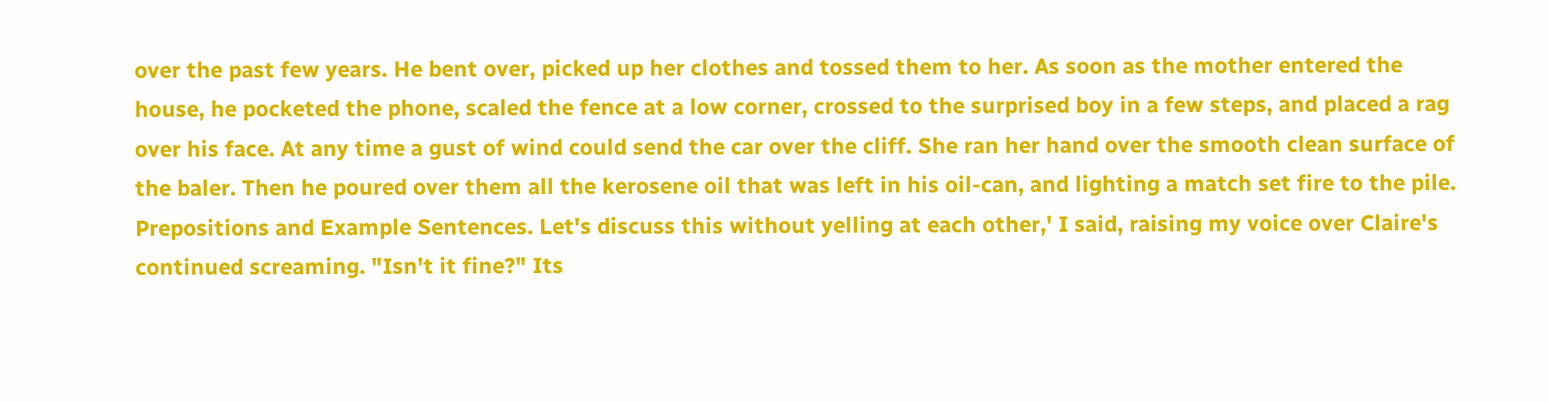over the past few years. He bent over, picked up her clothes and tossed them to her. As soon as the mother entered the house, he pocketed the phone, scaled the fence at a low corner, crossed to the surprised boy in a few steps, and placed a rag over his face. At any time a gust of wind could send the car over the cliff. She ran her hand over the smooth clean surface of the baler. Then he poured over them all the kerosene oil that was left in his oil-can, and lighting a match set fire to the pile. Prepositions and Example Sentences. Let's discuss this without yelling at each other,' I said, raising my voice over Claire's continued screaming. "Isn't it fine?" Its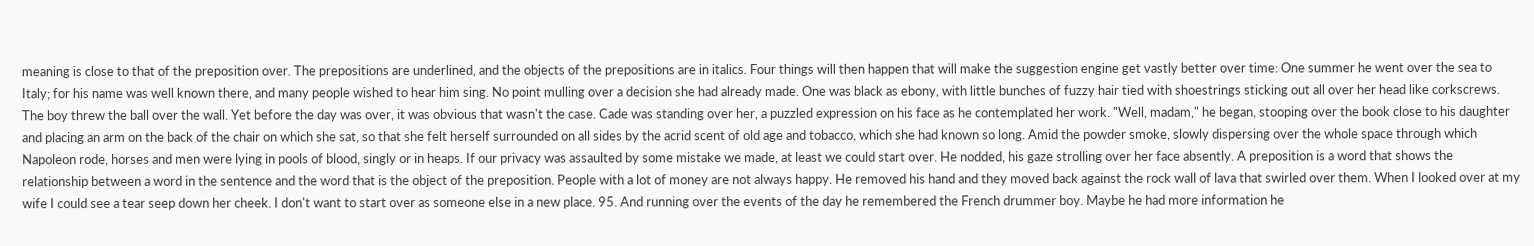meaning is close to that of the preposition over. The prepositions are underlined, and the objects of the prepositions are in italics. Four things will then happen that will make the suggestion engine get vastly better over time: One summer he went over the sea to Italy; for his name was well known there, and many people wished to hear him sing. No point mulling over a decision she had already made. One was black as ebony, with little bunches of fuzzy hair tied with shoestrings sticking out all over her head like corkscrews. The boy threw the ball over the wall. Yet before the day was over, it was obvious that wasn't the case. Cade was standing over her, a puzzled expression on his face as he contemplated her work. "Well, madam," he began, stooping over the book close to his daughter and placing an arm on the back of the chair on which she sat, so that she felt herself surrounded on all sides by the acrid scent of old age and tobacco, which she had known so long. Amid the powder smoke, slowly dispersing over the whole space through which Napoleon rode, horses and men were lying in pools of blood, singly or in heaps. If our privacy was assaulted by some mistake we made, at least we could start over. He nodded, his gaze strolling over her face absently. A preposition is a word that shows the relationship between a word in the sentence and the word that is the object of the preposition. People with a lot of money are not always happy. He removed his hand and they moved back against the rock wall of lava that swirled over them. When I looked over at my wife I could see a tear seep down her cheek. I don't want to start over as someone else in a new place. 95. And running over the events of the day he remembered the French drummer boy. Maybe he had more information he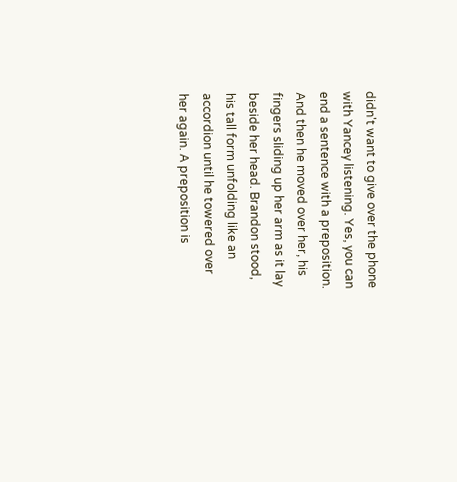didn't want to give over the phone with Yancey listening. Yes, you can end a sentence with a preposition. And then he moved over her, his fingers sliding up her arm as it lay beside her head. Brandon stood, his tall form unfolding like an accordion until he towered over her again. A preposition is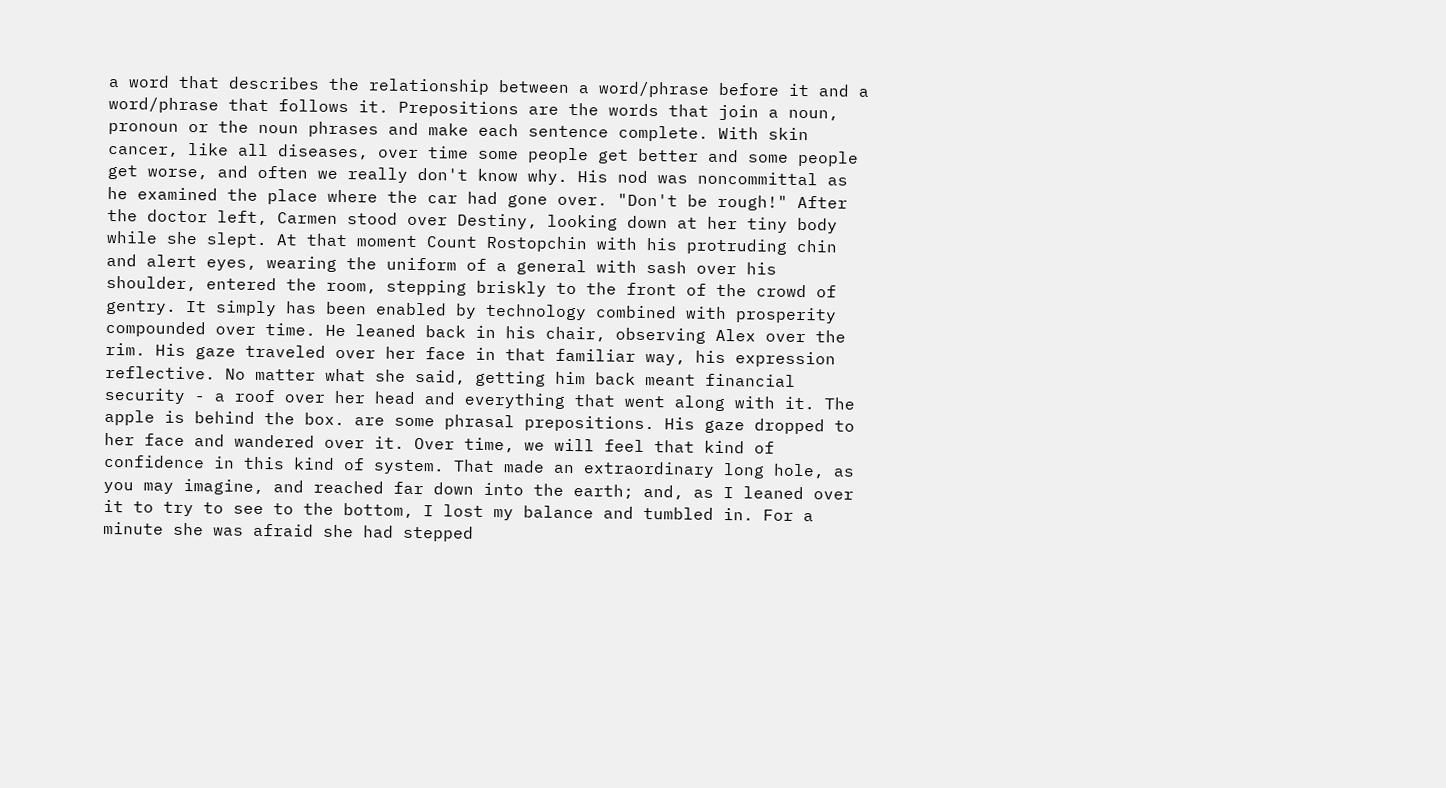a word that describes the relationship between a word/phrase before it and a word/phrase that follows it. Prepositions are the words that join a noun, pronoun or the noun phrases and make each sentence complete. With skin cancer, like all diseases, over time some people get better and some people get worse, and often we really don't know why. His nod was noncommittal as he examined the place where the car had gone over. "Don't be rough!" After the doctor left, Carmen stood over Destiny, looking down at her tiny body while she slept. At that moment Count Rostopchin with his protruding chin and alert eyes, wearing the uniform of a general with sash over his shoulder, entered the room, stepping briskly to the front of the crowd of gentry. It simply has been enabled by technology combined with prosperity compounded over time. He leaned back in his chair, observing Alex over the rim. His gaze traveled over her face in that familiar way, his expression reflective. No matter what she said, getting him back meant financial security - a roof over her head and everything that went along with it. The apple is behind the box. are some phrasal prepositions. His gaze dropped to her face and wandered over it. Over time, we will feel that kind of confidence in this kind of system. That made an extraordinary long hole, as you may imagine, and reached far down into the earth; and, as I leaned over it to try to see to the bottom, I lost my balance and tumbled in. For a minute she was afraid she had stepped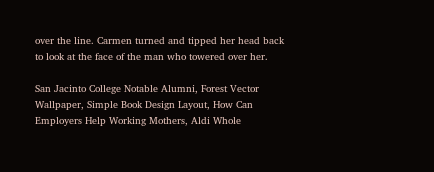over the line. Carmen turned and tipped her head back to look at the face of the man who towered over her.

San Jacinto College Notable Alumni, Forest Vector Wallpaper, Simple Book Design Layout, How Can Employers Help Working Mothers, Aldi Whole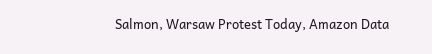Salmon, Warsaw Protest Today, Amazon Data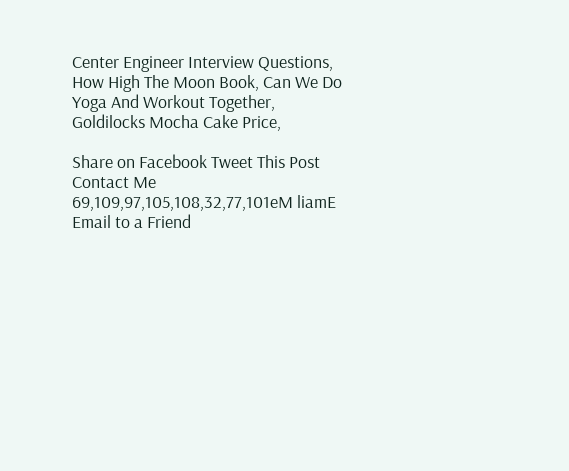Center Engineer Interview Questions, How High The Moon Book, Can We Do Yoga And Workout Together, Goldilocks Mocha Cake Price,

Share on Facebook Tweet This Post Contact Me 69,109,97,105,108,32,77,101eM liamE Email to a Friend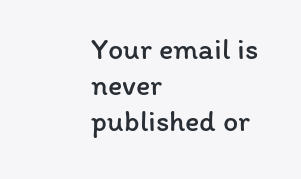Your email is never published or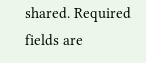shared. Required fields are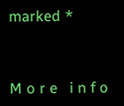marked *



M o r e   i n f o